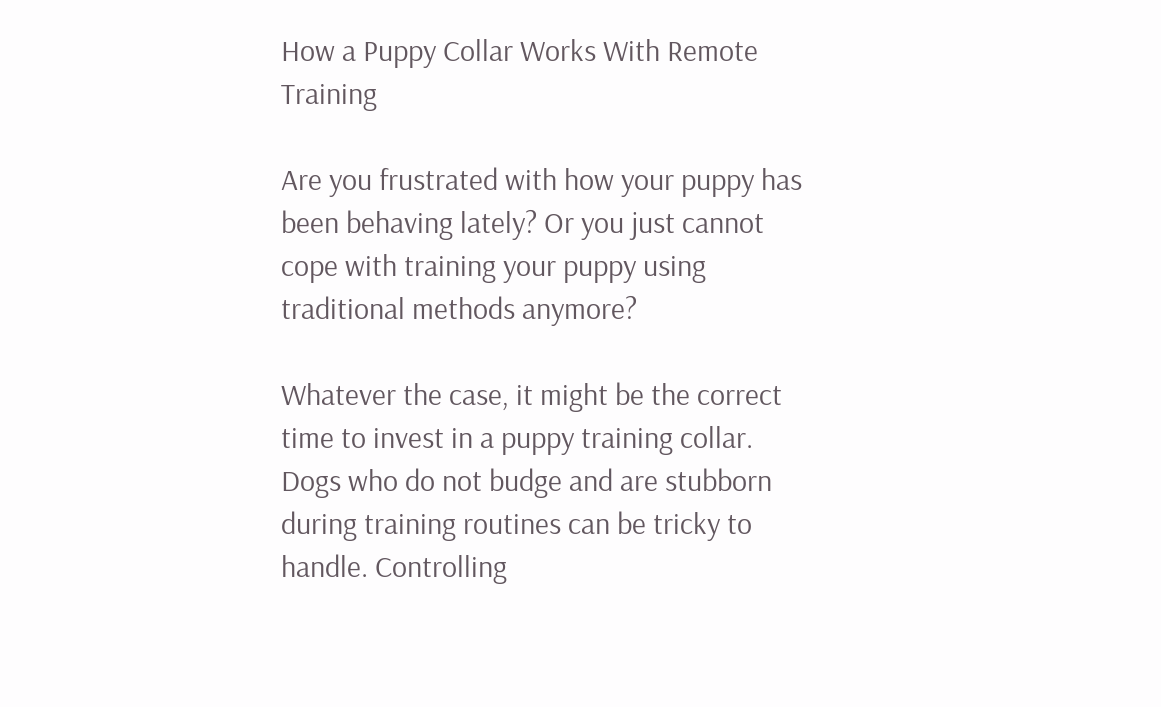How a Puppy Collar Works With Remote Training

Are you frustrated with how your puppy has been behaving lately? Or you just cannot cope with training your puppy using traditional methods anymore?

Whatever the case, it might be the correct time to invest in a puppy training collar. Dogs who do not budge and are stubborn during training routines can be tricky to handle. Controlling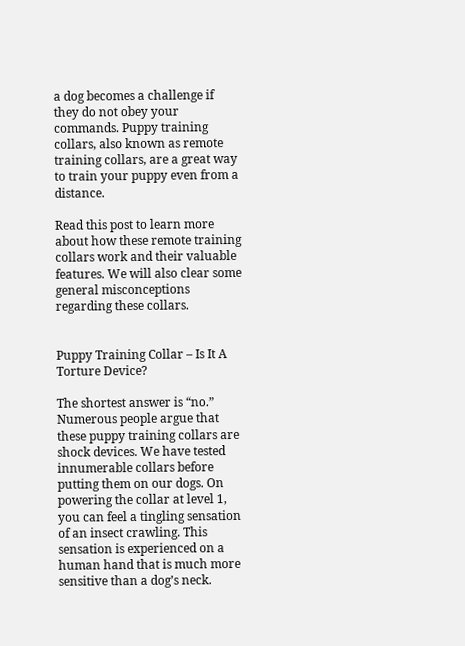a dog becomes a challenge if they do not obey your commands. Puppy training collars, also known as remote training collars, are a great way to train your puppy even from a distance.

Read this post to learn more about how these remote training collars work and their valuable features. We will also clear some general misconceptions regarding these collars.


Puppy Training Collar – Is It A Torture Device?

The shortest answer is “no.” Numerous people argue that these puppy training collars are shock devices. We have tested innumerable collars before putting them on our dogs. On powering the collar at level 1, you can feel a tingling sensation of an insect crawling. This sensation is experienced on a human hand that is much more sensitive than a dog’s neck.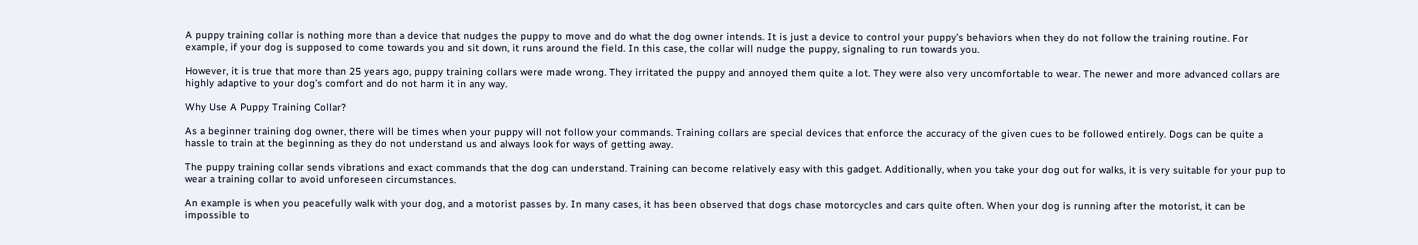A puppy training collar is nothing more than a device that nudges the puppy to move and do what the dog owner intends. It is just a device to control your puppy’s behaviors when they do not follow the training routine. For example, if your dog is supposed to come towards you and sit down, it runs around the field. In this case, the collar will nudge the puppy, signaling to run towards you.

However, it is true that more than 25 years ago, puppy training collars were made wrong. They irritated the puppy and annoyed them quite a lot. They were also very uncomfortable to wear. The newer and more advanced collars are highly adaptive to your dog’s comfort and do not harm it in any way.

Why Use A Puppy Training Collar?

As a beginner training dog owner, there will be times when your puppy will not follow your commands. Training collars are special devices that enforce the accuracy of the given cues to be followed entirely. Dogs can be quite a hassle to train at the beginning as they do not understand us and always look for ways of getting away.

The puppy training collar sends vibrations and exact commands that the dog can understand. Training can become relatively easy with this gadget. Additionally, when you take your dog out for walks, it is very suitable for your pup to wear a training collar to avoid unforeseen circumstances.

An example is when you peacefully walk with your dog, and a motorist passes by. In many cases, it has been observed that dogs chase motorcycles and cars quite often. When your dog is running after the motorist, it can be impossible to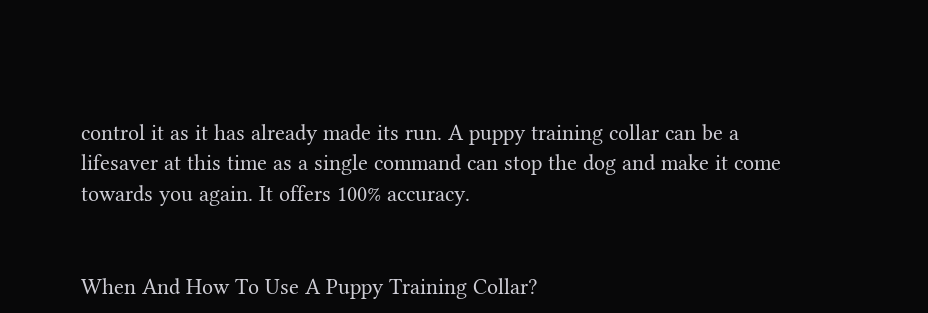control it as it has already made its run. A puppy training collar can be a lifesaver at this time as a single command can stop the dog and make it come towards you again. It offers 100% accuracy.


When And How To Use A Puppy Training Collar?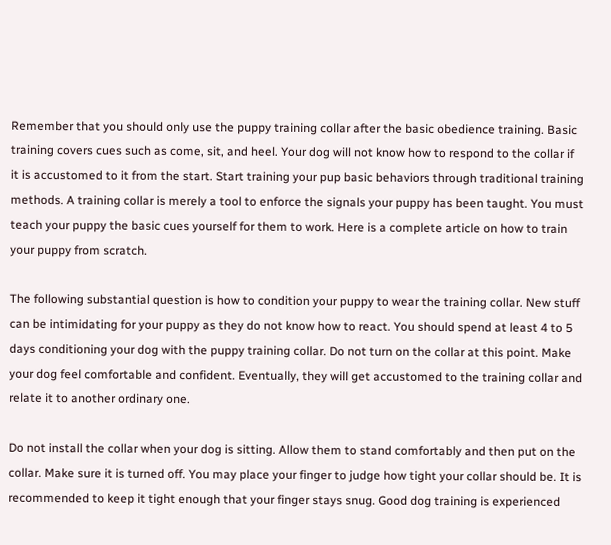Remember that you should only use the puppy training collar after the basic obedience training. Basic training covers cues such as come, sit, and heel. Your dog will not know how to respond to the collar if it is accustomed to it from the start. Start training your pup basic behaviors through traditional training methods. A training collar is merely a tool to enforce the signals your puppy has been taught. You must teach your puppy the basic cues yourself for them to work. Here is a complete article on how to train your puppy from scratch.

The following substantial question is how to condition your puppy to wear the training collar. New stuff can be intimidating for your puppy as they do not know how to react. You should spend at least 4 to 5 days conditioning your dog with the puppy training collar. Do not turn on the collar at this point. Make your dog feel comfortable and confident. Eventually, they will get accustomed to the training collar and relate it to another ordinary one.

Do not install the collar when your dog is sitting. Allow them to stand comfortably and then put on the collar. Make sure it is turned off. You may place your finger to judge how tight your collar should be. It is recommended to keep it tight enough that your finger stays snug. Good dog training is experienced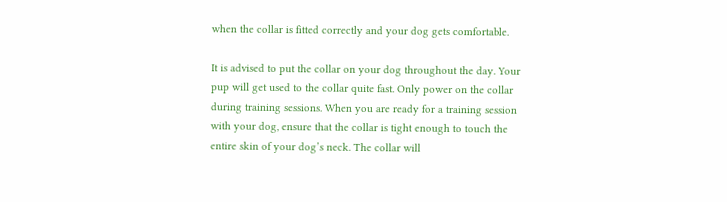when the collar is fitted correctly and your dog gets comfortable.

It is advised to put the collar on your dog throughout the day. Your pup will get used to the collar quite fast. Only power on the collar during training sessions. When you are ready for a training session with your dog, ensure that the collar is tight enough to touch the entire skin of your dog’s neck. The collar will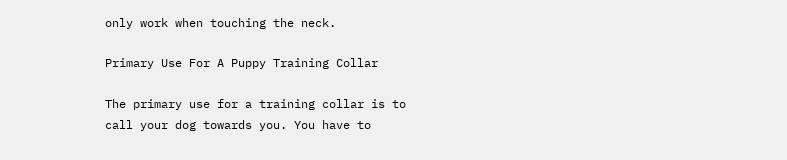only work when touching the neck.

Primary Use For A Puppy Training Collar

The primary use for a training collar is to call your dog towards you. You have to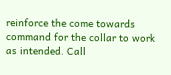reinforce the come towards command for the collar to work as intended. Call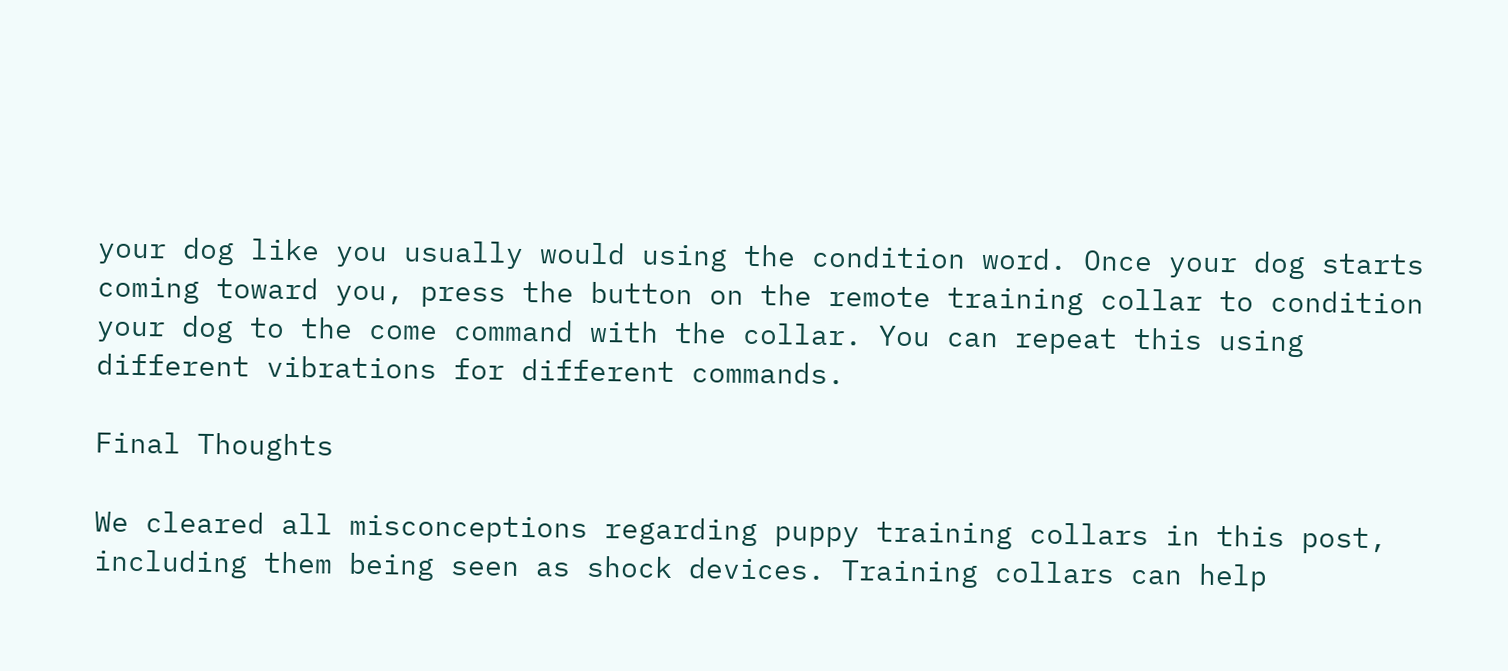your dog like you usually would using the condition word. Once your dog starts coming toward you, press the button on the remote training collar to condition your dog to the come command with the collar. You can repeat this using different vibrations for different commands.

Final Thoughts

We cleared all misconceptions regarding puppy training collars in this post, including them being seen as shock devices. Training collars can help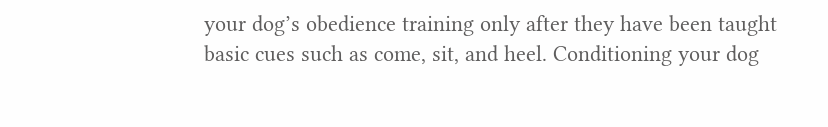your dog’s obedience training only after they have been taught basic cues such as come, sit, and heel. Conditioning your dog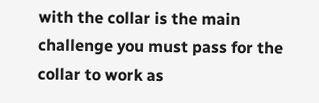with the collar is the main challenge you must pass for the collar to work as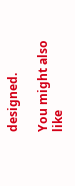designed.

You might also like